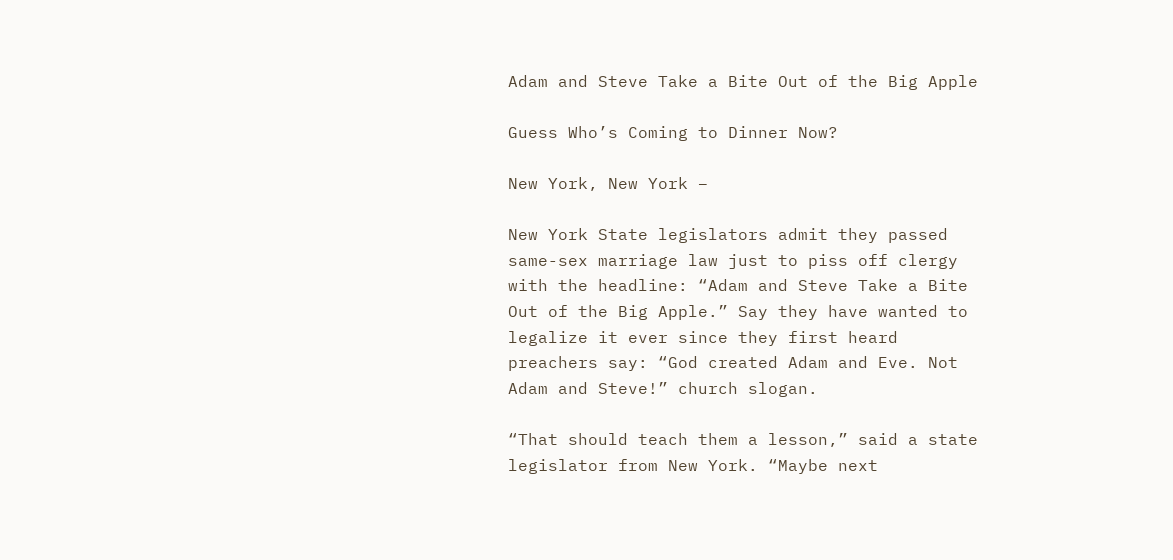Adam and Steve Take a Bite Out of the Big Apple

Guess Who’s Coming to Dinner Now?

New York, New York –

New York State legislators admit they passed same-sex marriage law just to piss off clergy with the headline: “Adam and Steve Take a Bite Out of the Big Apple.” Say they have wanted to legalize it ever since they first heard preachers say: “God created Adam and Eve. Not Adam and Steve!” church slogan.

“That should teach them a lesson,” said a state legislator from New York. “Maybe next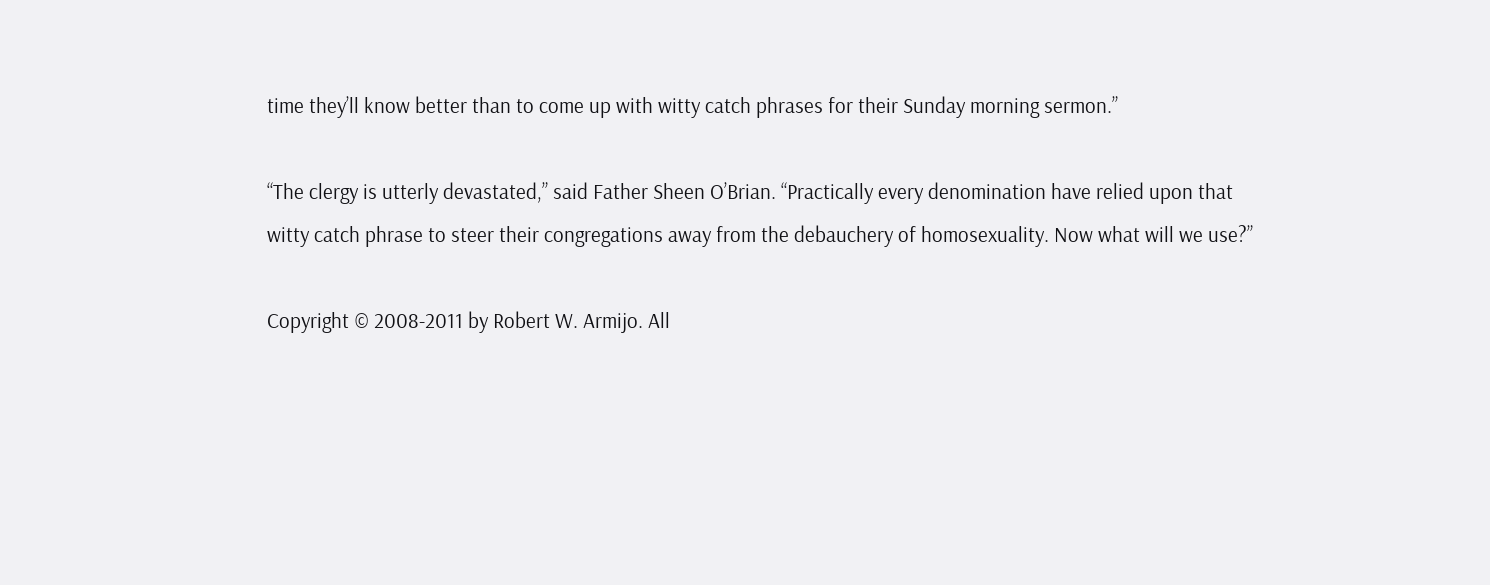time they’ll know better than to come up with witty catch phrases for their Sunday morning sermon.”

“The clergy is utterly devastated,” said Father Sheen O’Brian. “Practically every denomination have relied upon that witty catch phrase to steer their congregations away from the debauchery of homosexuality. Now what will we use?”

Copyright © 2008-2011 by Robert W. Armijo. All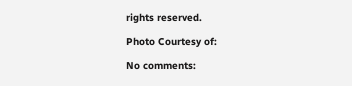rights reserved.

Photo Courtesy of:

No comments: